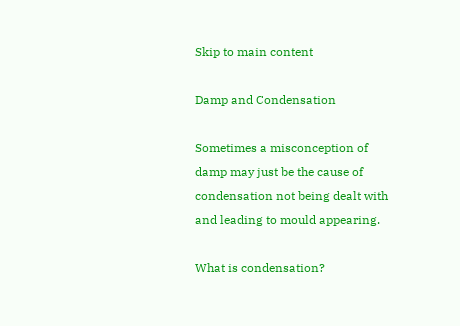Skip to main content

Damp and Condensation

Sometimes a misconception of damp may just be the cause of condensation not being dealt with and leading to mould appearing.

What is condensation?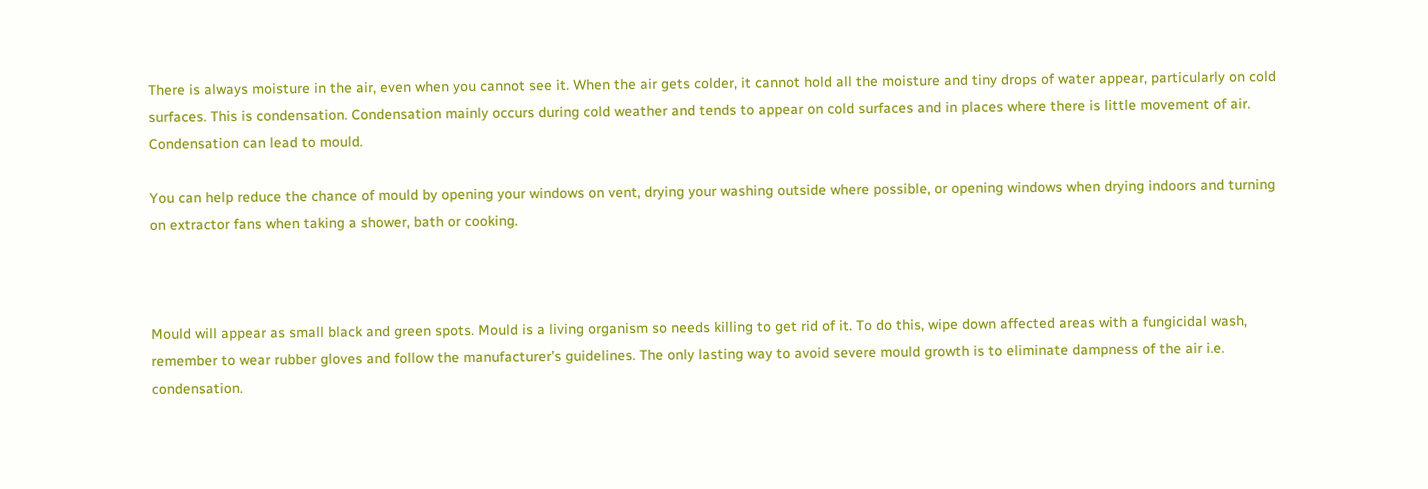There is always moisture in the air, even when you cannot see it. When the air gets colder, it cannot hold all the moisture and tiny drops of water appear, particularly on cold surfaces. This is condensation. Condensation mainly occurs during cold weather and tends to appear on cold surfaces and in places where there is little movement of air. Condensation can lead to mould.

You can help reduce the chance of mould by opening your windows on vent, drying your washing outside where possible, or opening windows when drying indoors and turning on extractor fans when taking a shower, bath or cooking.



Mould will appear as small black and green spots. Mould is a living organism so needs killing to get rid of it. To do this, wipe down affected areas with a fungicidal wash, remember to wear rubber gloves and follow the manufacturer’s guidelines. The only lasting way to avoid severe mould growth is to eliminate dampness of the air i.e. condensation.